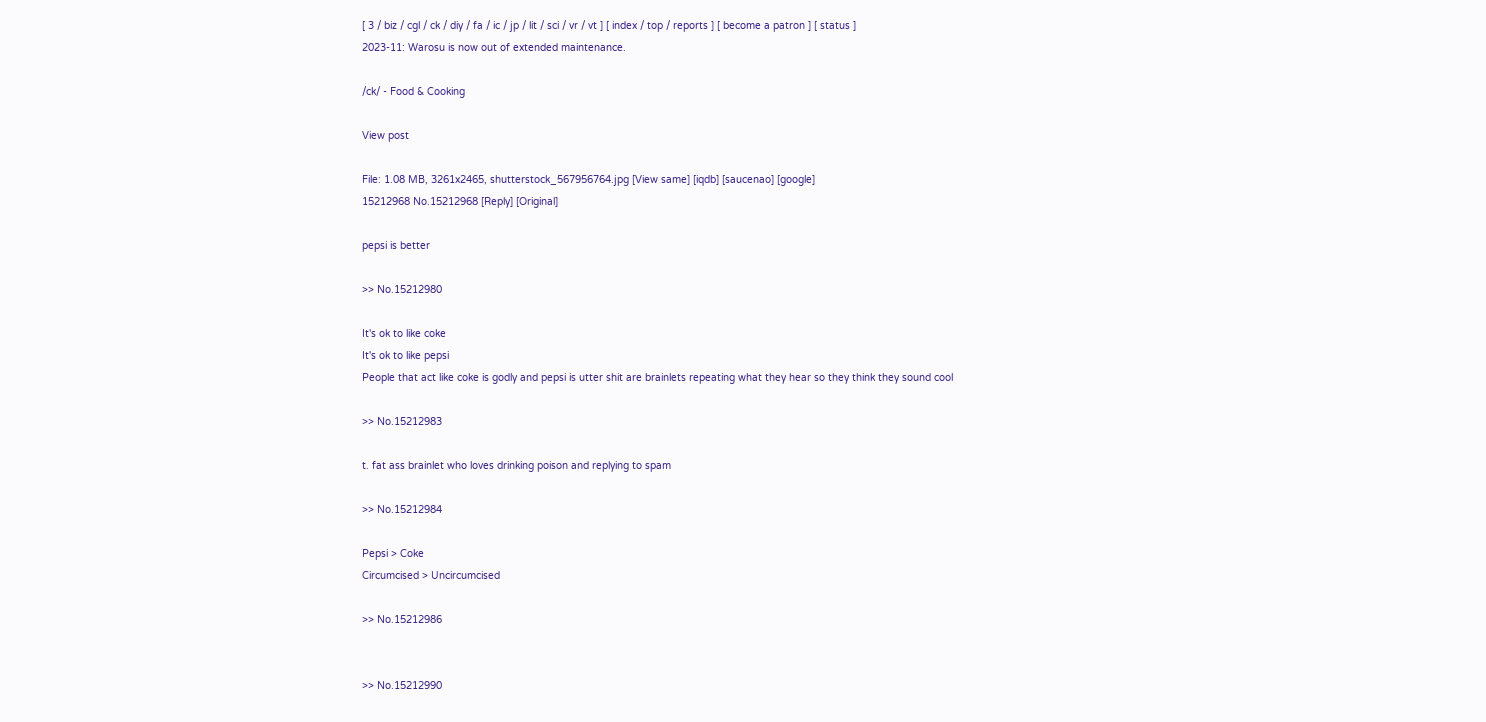[ 3 / biz / cgl / ck / diy / fa / ic / jp / lit / sci / vr / vt ] [ index / top / reports ] [ become a patron ] [ status ]
2023-11: Warosu is now out of extended maintenance.

/ck/ - Food & Cooking

View post

File: 1.08 MB, 3261x2465, shutterstock_567956764.jpg [View same] [iqdb] [saucenao] [google]
15212968 No.15212968 [Reply] [Original]

pepsi is better

>> No.15212980

It's ok to like coke
It's ok to like pepsi
People that act like coke is godly and pepsi is utter shit are brainlets repeating what they hear so they think they sound cool

>> No.15212983

t. fat ass brainlet who loves drinking poison and replying to spam

>> No.15212984

Pepsi > Coke
Circumcised > Uncircumcised

>> No.15212986


>> No.15212990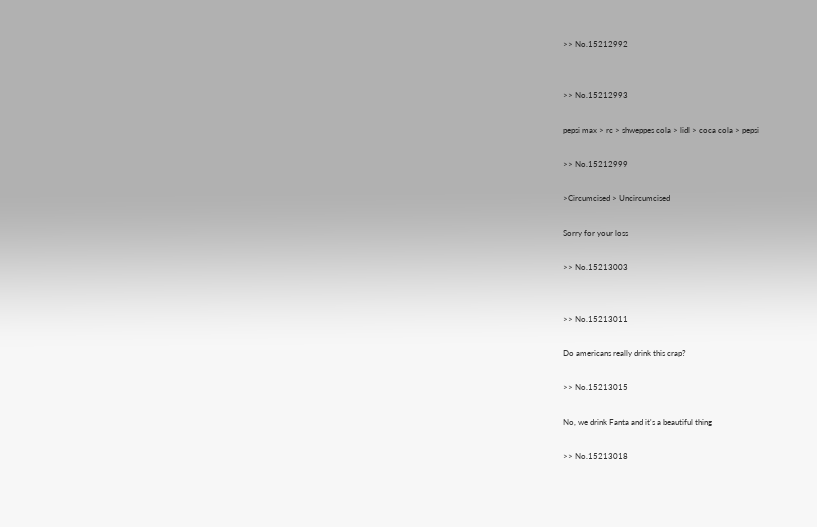>> No.15212992


>> No.15212993

pepsi max > rc > shweppes cola > lidl > coca cola > pepsi

>> No.15212999

>Circumcised > Uncircumcised

Sorry for your loss

>> No.15213003


>> No.15213011

Do americans really drink this crap?

>> No.15213015

No, we drink Fanta and it's a beautiful thing

>> No.15213018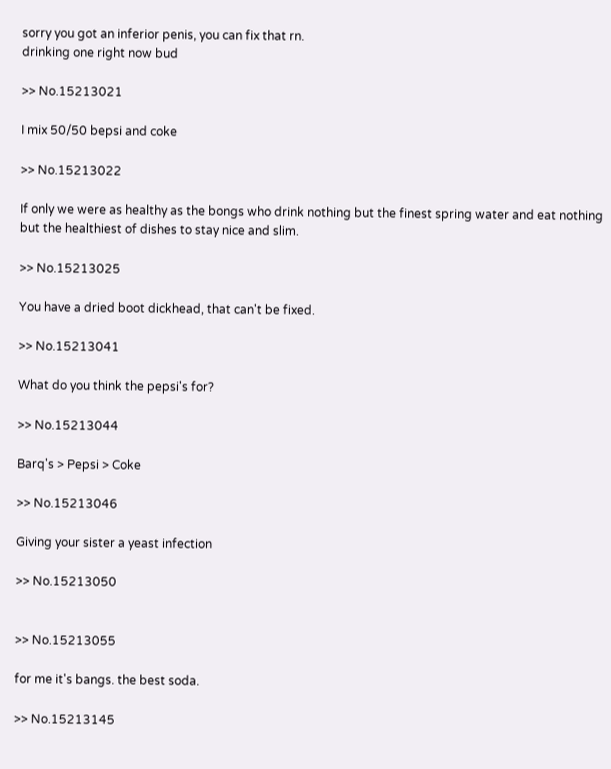sorry you got an inferior penis, you can fix that rn.
drinking one right now bud

>> No.15213021

I mix 50/50 bepsi and coke

>> No.15213022

If only we were as healthy as the bongs who drink nothing but the finest spring water and eat nothing but the healthiest of dishes to stay nice and slim.

>> No.15213025

You have a dried boot dickhead, that can't be fixed.

>> No.15213041

What do you think the pepsi's for?

>> No.15213044

Barq's > Pepsi > Coke

>> No.15213046

Giving your sister a yeast infection

>> No.15213050


>> No.15213055

for me it's bangs. the best soda.

>> No.15213145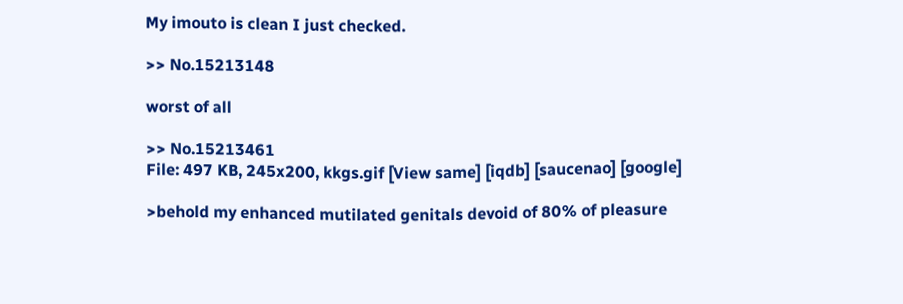My imouto is clean I just checked.

>> No.15213148

worst of all

>> No.15213461
File: 497 KB, 245x200, kkgs.gif [View same] [iqdb] [saucenao] [google]

>behold my enhanced mutilated genitals devoid of 80% of pleasure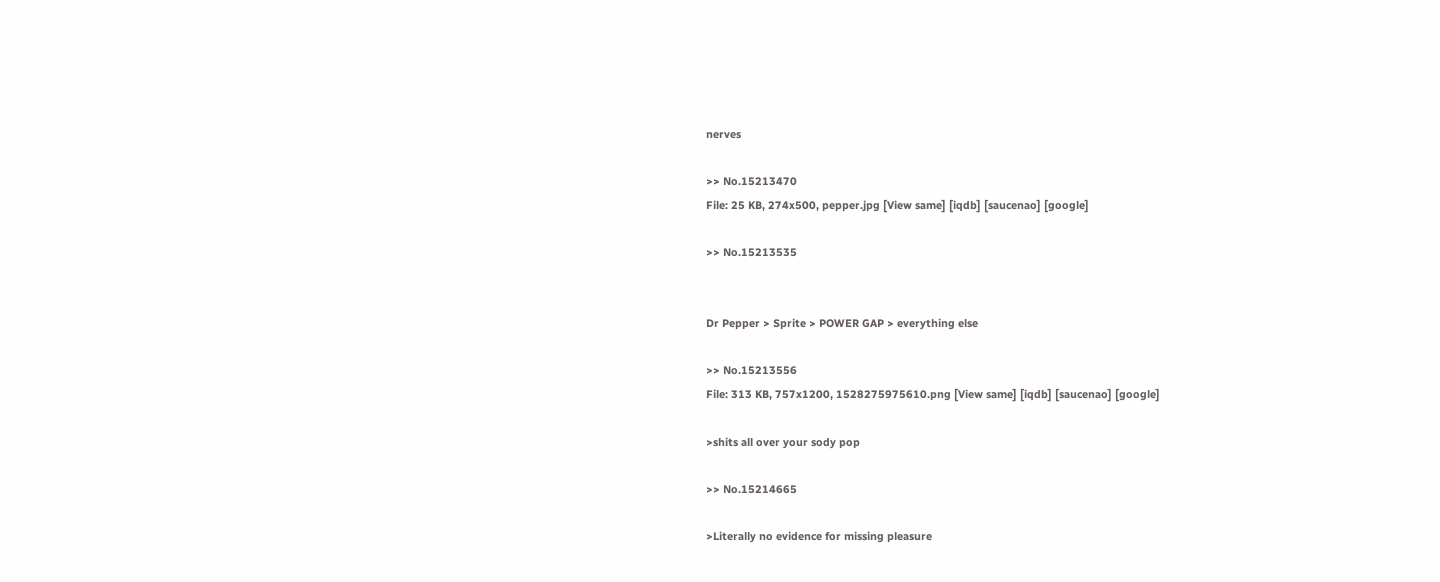nerves

>> No.15213470
File: 25 KB, 274x500, pepper.jpg [View same] [iqdb] [saucenao] [google]

>> No.15213535


Dr Pepper > Sprite > POWER GAP > everything else

>> No.15213556
File: 313 KB, 757x1200, 1528275975610.png [View same] [iqdb] [saucenao] [google]

>shits all over your sody pop

>> No.15214665

>Literally no evidence for missing pleasure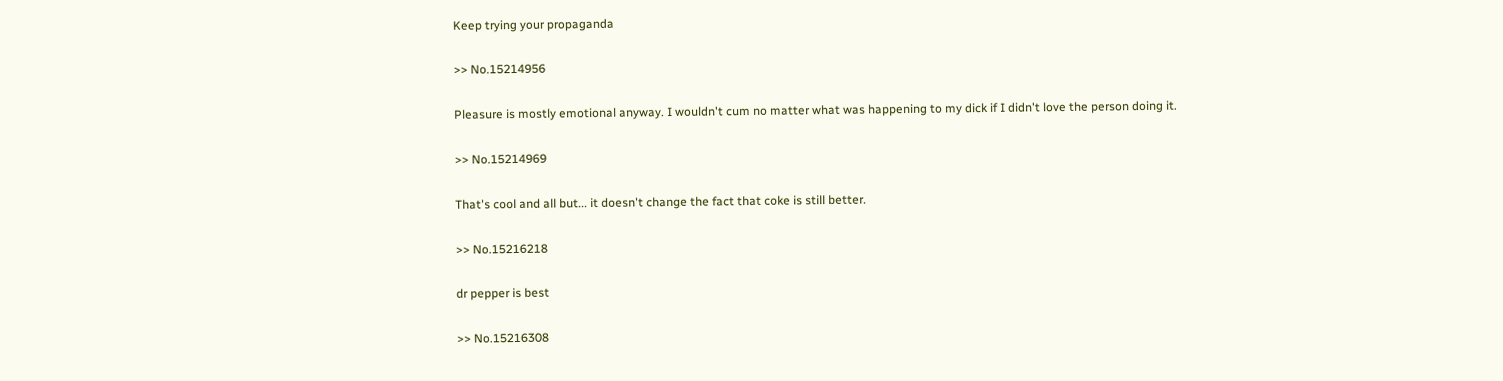Keep trying your propaganda

>> No.15214956

Pleasure is mostly emotional anyway. I wouldn't cum no matter what was happening to my dick if I didn't love the person doing it.

>> No.15214969

That's cool and all but... it doesn't change the fact that coke is still better.

>> No.15216218

dr pepper is best

>> No.15216308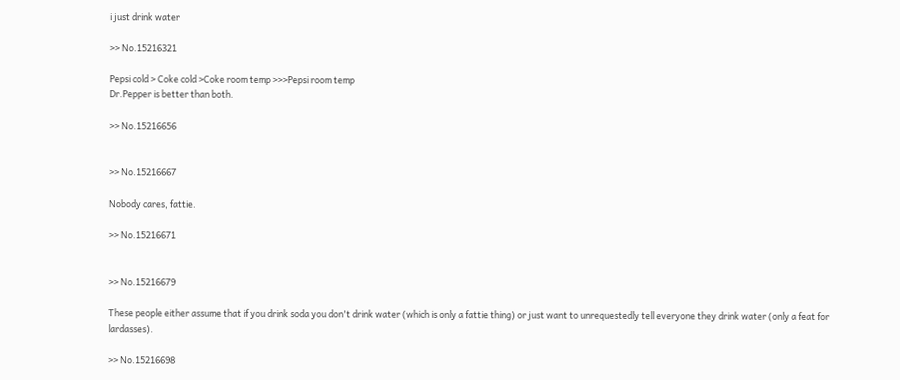i just drink water

>> No.15216321

Pepsi cold > Coke cold >Coke room temp >>>Pepsi room temp
Dr.Pepper is better than both.

>> No.15216656


>> No.15216667

Nobody cares, fattie.

>> No.15216671


>> No.15216679

These people either assume that if you drink soda you don't drink water (which is only a fattie thing) or just want to unrequestedly tell everyone they drink water (only a feat for lardasses).

>> No.15216698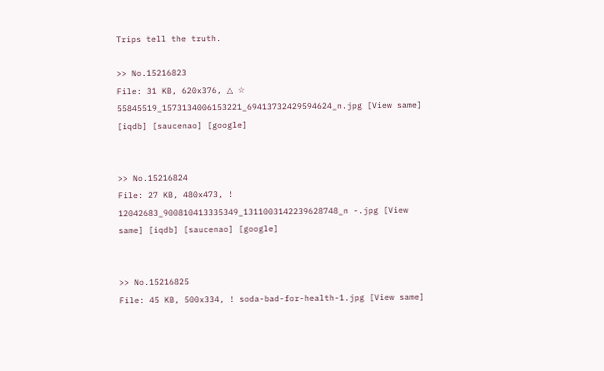Trips tell the truth.

>> No.15216823
File: 31 KB, 620x376, △ ☆ 55845519_1573134006153221_69413732429594624_n.jpg [View same] [iqdb] [saucenao] [google]


>> No.15216824
File: 27 KB, 480x473, ! 12042683_900810413335349_1311003142239628748_n -.jpg [View same] [iqdb] [saucenao] [google]


>> No.15216825
File: 45 KB, 500x334, ! soda-bad-for-health-1.jpg [View same]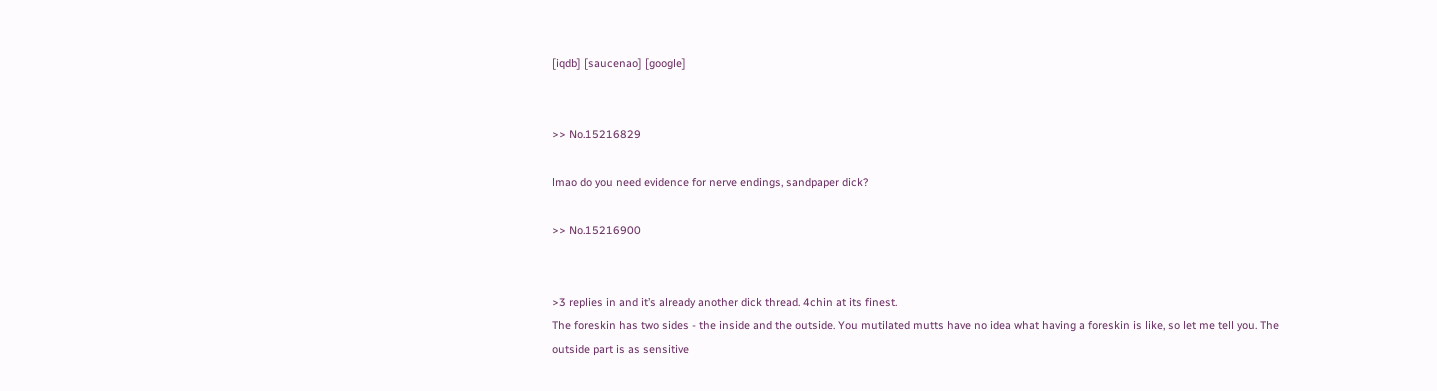[iqdb] [saucenao] [google]


>> No.15216829

lmao do you need evidence for nerve endings, sandpaper dick?

>> No.15216900


>3 replies in and it’s already another dick thread. 4chin at its finest.
The foreskin has two sides - the inside and the outside. You mutilated mutts have no idea what having a foreskin is like, so let me tell you. The outside part is as sensitive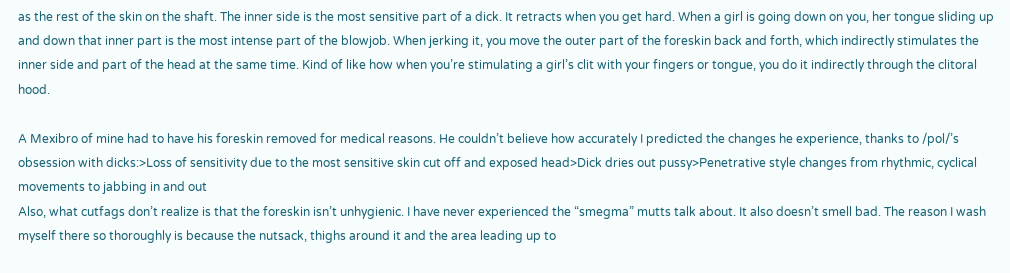as the rest of the skin on the shaft. The inner side is the most sensitive part of a dick. It retracts when you get hard. When a girl is going down on you, her tongue sliding up and down that inner part is the most intense part of the blowjob. When jerking it, you move the outer part of the foreskin back and forth, which indirectly stimulates the inner side and part of the head at the same time. Kind of like how when you’re stimulating a girl’s clit with your fingers or tongue, you do it indirectly through the clitoral hood.

A Mexibro of mine had to have his foreskin removed for medical reasons. He couldn’t believe how accurately I predicted the changes he experience, thanks to /pol/’s obsession with dicks:>Loss of sensitivity due to the most sensitive skin cut off and exposed head>Dick dries out pussy>Penetrative style changes from rhythmic, cyclical movements to jabbing in and out
Also, what cutfags don’t realize is that the foreskin isn’t unhygienic. I have never experienced the “smegma” mutts talk about. It also doesn’t smell bad. The reason I wash myself there so thoroughly is because the nutsack, thighs around it and the area leading up to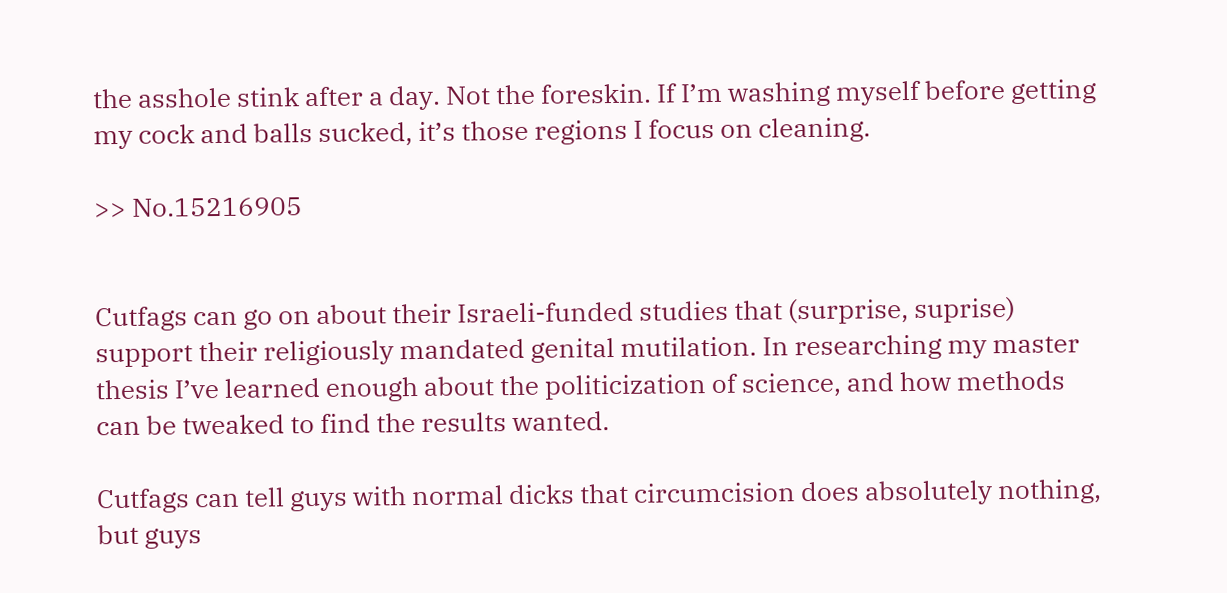the asshole stink after a day. Not the foreskin. If I’m washing myself before getting my cock and balls sucked, it’s those regions I focus on cleaning.

>> No.15216905


Cutfags can go on about their Israeli-funded studies that (surprise, suprise) support their religiously mandated genital mutilation. In researching my master thesis I’ve learned enough about the politicization of science, and how methods can be tweaked to find the results wanted.

Cutfags can tell guys with normal dicks that circumcision does absolutely nothing, but guys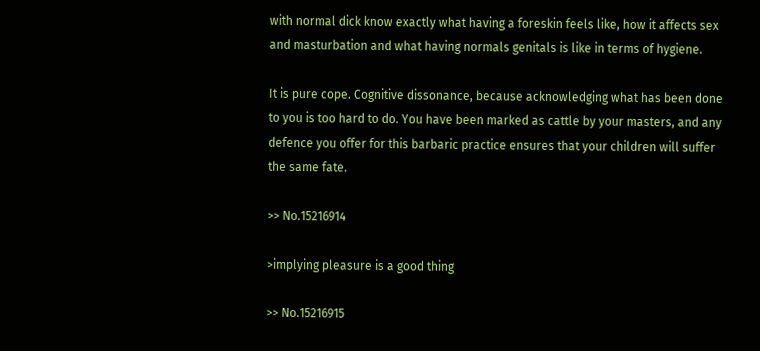with normal dick know exactly what having a foreskin feels like, how it affects sex and masturbation and what having normals genitals is like in terms of hygiene.

It is pure cope. Cognitive dissonance, because acknowledging what has been done to you is too hard to do. You have been marked as cattle by your masters, and any defence you offer for this barbaric practice ensures that your children will suffer the same fate.

>> No.15216914

>implying pleasure is a good thing

>> No.15216915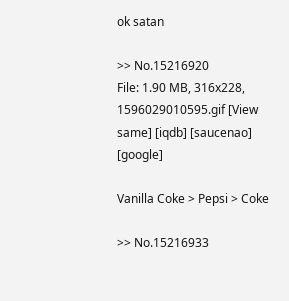ok satan

>> No.15216920
File: 1.90 MB, 316x228, 1596029010595.gif [View same] [iqdb] [saucenao] [google]

Vanilla Coke > Pepsi > Coke

>> No.15216933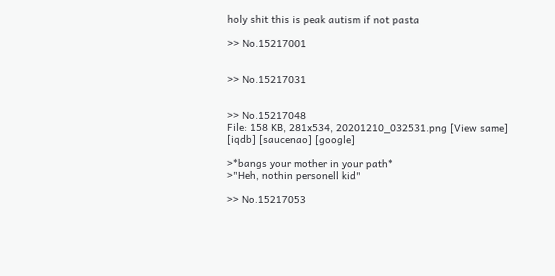holy shit this is peak autism if not pasta

>> No.15217001


>> No.15217031


>> No.15217048
File: 158 KB, 281x534, 20201210_032531.png [View same] [iqdb] [saucenao] [google]

>*bangs your mother in your path*
>"Heh, nothin personell kid"

>> No.15217053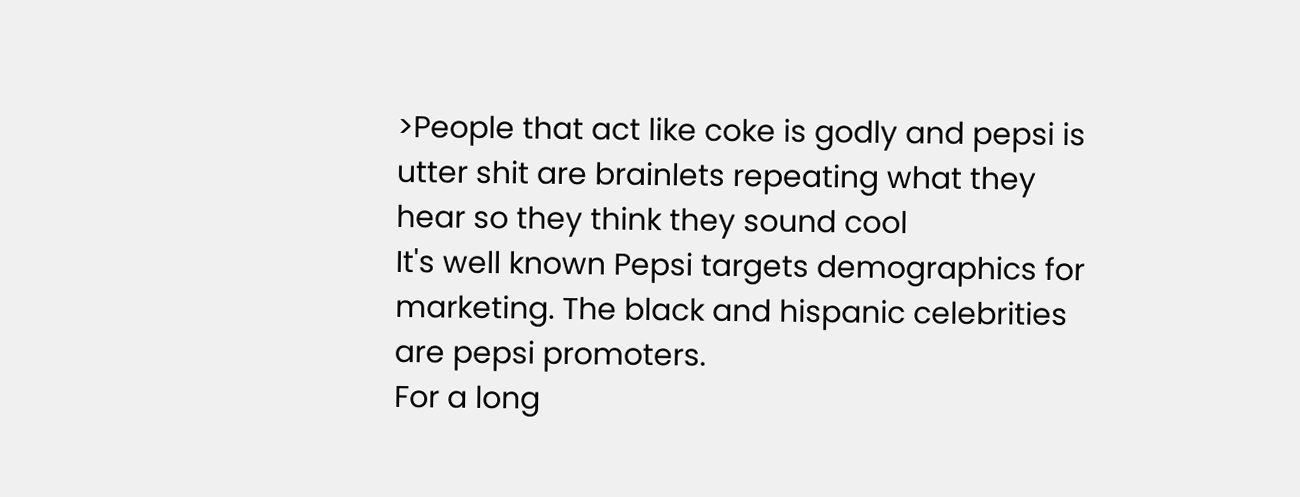>People that act like coke is godly and pepsi is utter shit are brainlets repeating what they hear so they think they sound cool
It's well known Pepsi targets demographics for marketing. The black and hispanic celebrities are pepsi promoters.
For a long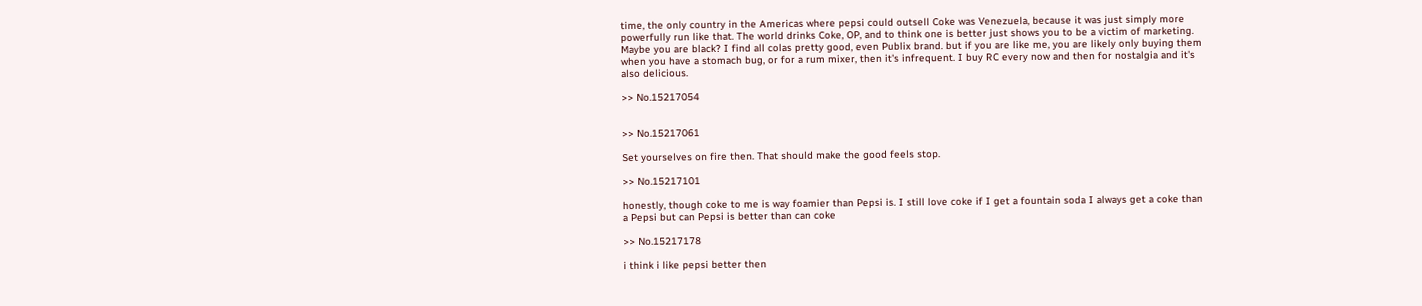time, the only country in the Americas where pepsi could outsell Coke was Venezuela, because it was just simply more powerfully run like that. The world drinks Coke, OP, and to think one is better just shows you to be a victim of marketing. Maybe you are black? I find all colas pretty good, even Publix brand. but if you are like me, you are likely only buying them when you have a stomach bug, or for a rum mixer, then it's infrequent. I buy RC every now and then for nostalgia and it's also delicious.

>> No.15217054


>> No.15217061

Set yourselves on fire then. That should make the good feels stop.

>> No.15217101

honestly, though coke to me is way foamier than Pepsi is. I still love coke if I get a fountain soda I always get a coke than a Pepsi but can Pepsi is better than can coke

>> No.15217178

i think i like pepsi better then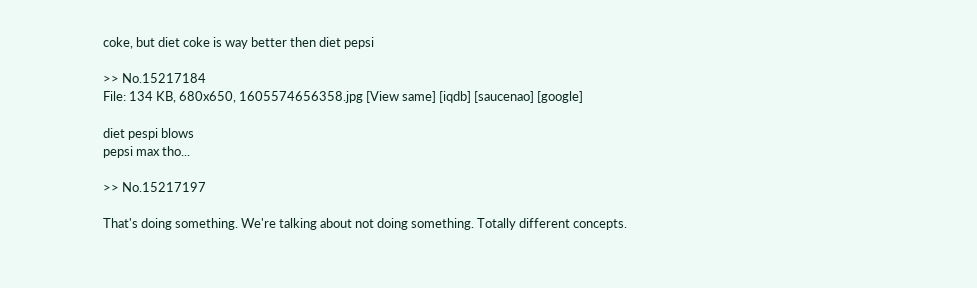coke, but diet coke is way better then diet pepsi

>> No.15217184
File: 134 KB, 680x650, 1605574656358.jpg [View same] [iqdb] [saucenao] [google]

diet pespi blows
pepsi max tho...

>> No.15217197

That's doing something. We're talking about not doing something. Totally different concepts.